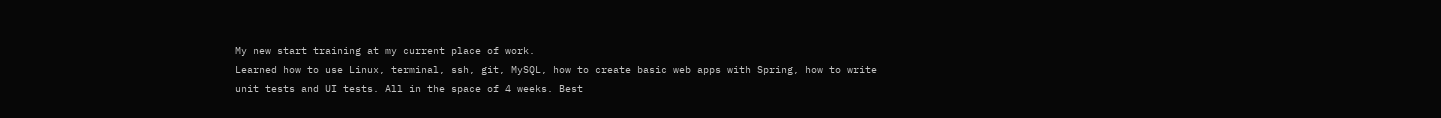My new start training at my current place of work.
Learned how to use Linux, terminal, ssh, git, MySQL, how to create basic web apps with Spring, how to write unit tests and UI tests. All in the space of 4 weeks. Best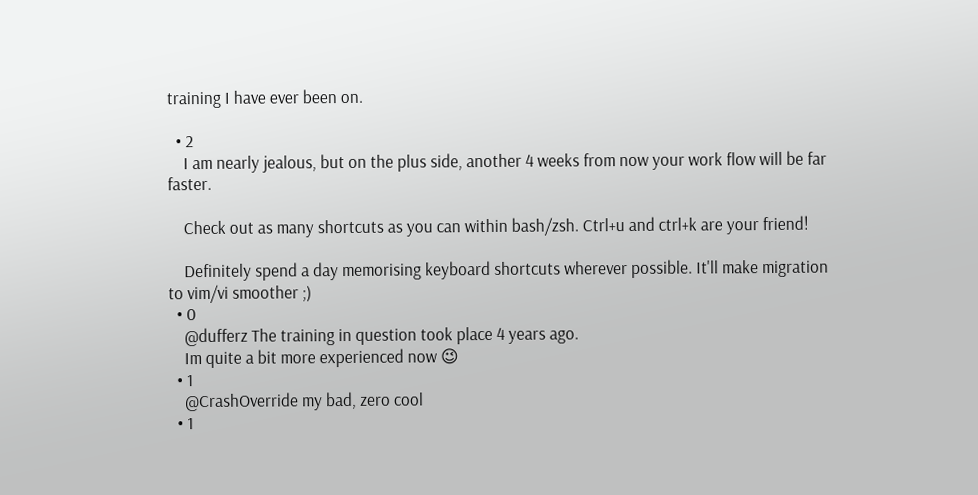training I have ever been on.

  • 2
    I am nearly jealous, but on the plus side, another 4 weeks from now your work flow will be far faster.

    Check out as many shortcuts as you can within bash/zsh. Ctrl+u and ctrl+k are your friend!

    Definitely spend a day memorising keyboard shortcuts wherever possible. It'll make migration to vim/vi smoother ;)
  • 0
    @dufferz The training in question took place 4 years ago.
    Im quite a bit more experienced now 😉
  • 1
    @CrashOverride my bad, zero cool
  • 1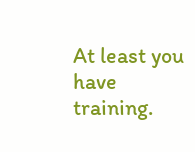At least you have training.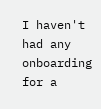I haven't had any onboarding for a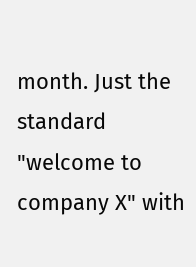month. Just the standard "welcome to company X" with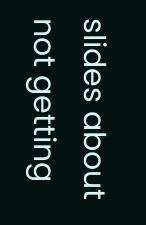slides about not getting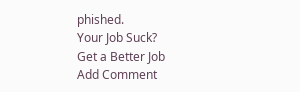phished.
Your Job Suck?
Get a Better Job
Add Comment